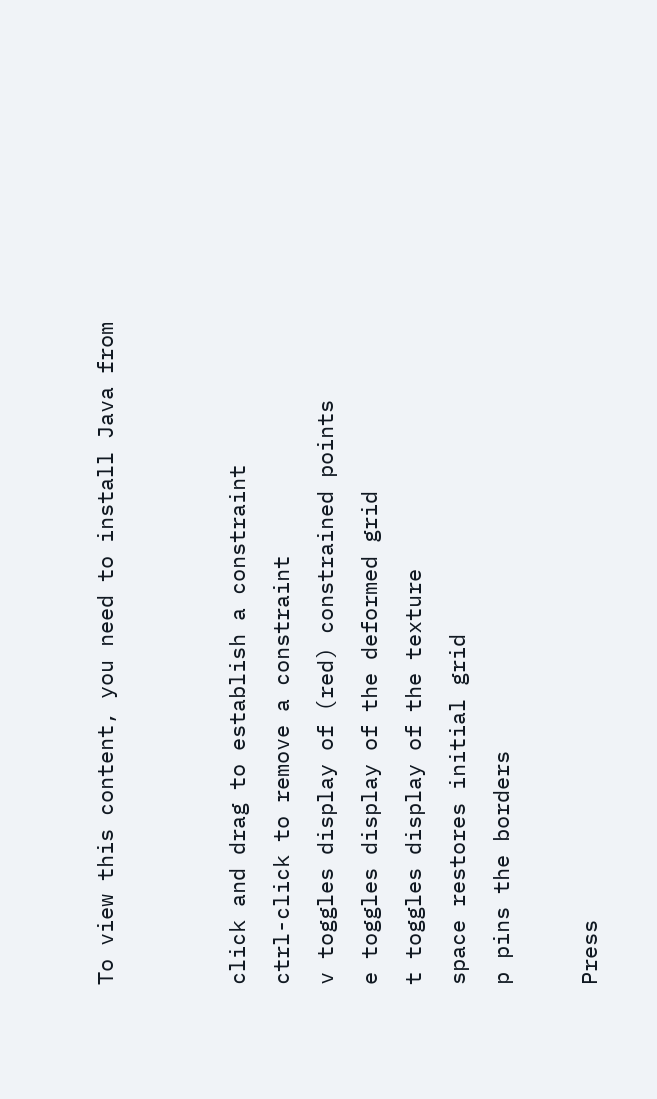To view this content, you need to install Java from


click and drag to establish a constraint
ctrl-click to remove a constraint
v toggles display of (red) constrained points
e toggles display of the deformed grid
t toggles display of the texture
space restores initial grid
p pins the borders

Press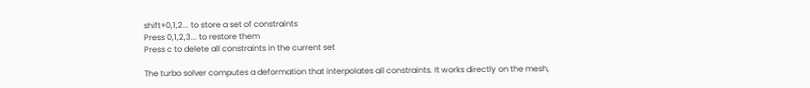shift+0,1,2... to store a set of constraints
Press 0,1,2,3... to restore them
Press c to delete all constraints in the current set

The turbo solver computes a deformation that interpolates all constraints. It works directly on the mesh,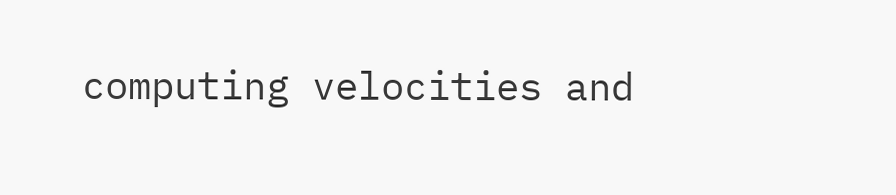computing velocities and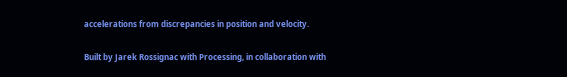accelerations from discrepancies in position and velocity.

Built by Jarek Rossignac with Processing, in collaboration with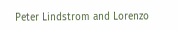Peter Lindstrom and Lorenzo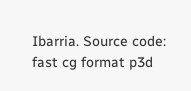Ibarria. Source code: fast cg format p3d